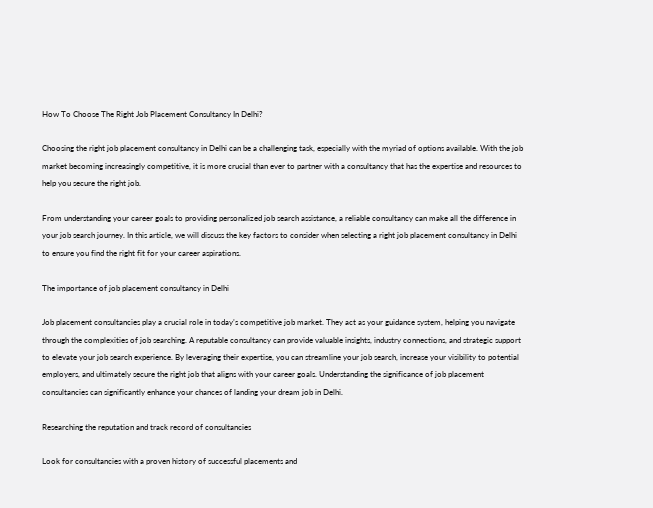How To Choose The Right Job Placement Consultancy In Delhi?

Choosing the right job placement consultancy in Delhi can be a challenging task, especially with the myriad of options available. With the job market becoming increasingly competitive, it is more crucial than ever to partner with a consultancy that has the expertise and resources to help you secure the right job.

From understanding your career goals to providing personalized job search assistance, a reliable consultancy can make all the difference in your job search journey. In this article, we will discuss the key factors to consider when selecting a right job placement consultancy in Delhi to ensure you find the right fit for your career aspirations.

The importance of job placement consultancy in Delhi

Job placement consultancies play a crucial role in today’s competitive job market. They act as your guidance system, helping you navigate through the complexities of job searching. A reputable consultancy can provide valuable insights, industry connections, and strategic support to elevate your job search experience. By leveraging their expertise, you can streamline your job search, increase your visibility to potential employers, and ultimately secure the right job that aligns with your career goals. Understanding the significance of job placement consultancies can significantly enhance your chances of landing your dream job in Delhi.

Researching the reputation and track record of consultancies

Look for consultancies with a proven history of successful placements and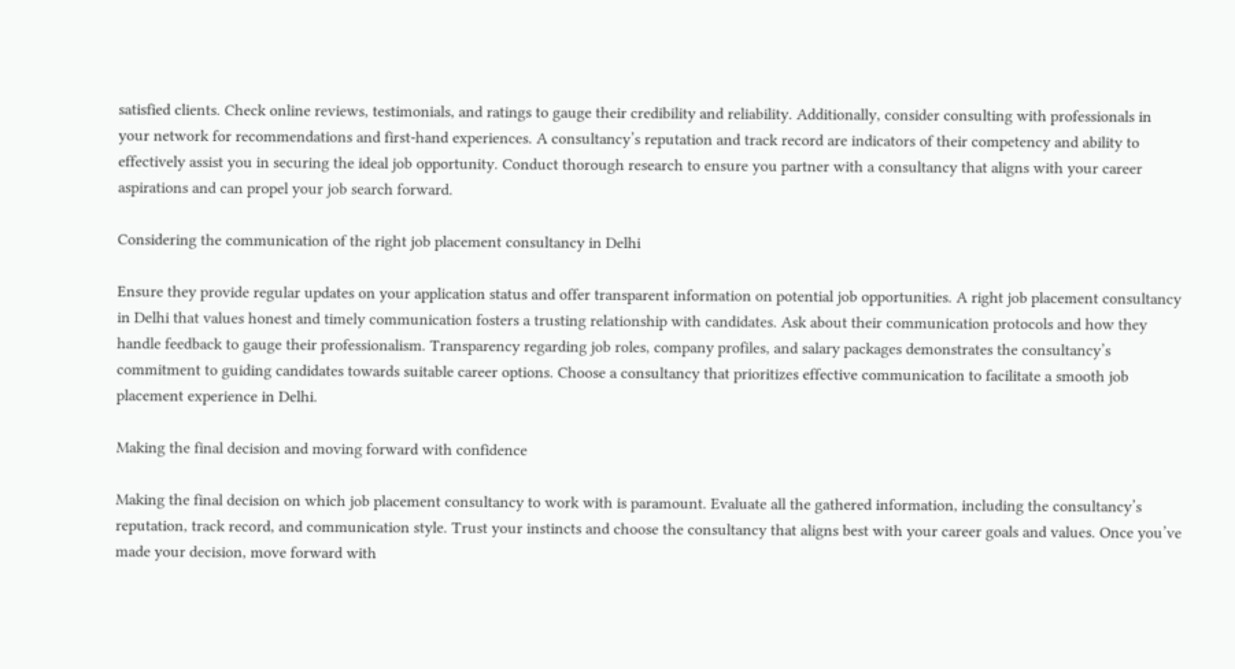satisfied clients. Check online reviews, testimonials, and ratings to gauge their credibility and reliability. Additionally, consider consulting with professionals in your network for recommendations and first-hand experiences. A consultancy’s reputation and track record are indicators of their competency and ability to effectively assist you in securing the ideal job opportunity. Conduct thorough research to ensure you partner with a consultancy that aligns with your career aspirations and can propel your job search forward.

Considering the communication of the right job placement consultancy in Delhi

Ensure they provide regular updates on your application status and offer transparent information on potential job opportunities. A right job placement consultancy in Delhi that values honest and timely communication fosters a trusting relationship with candidates. Ask about their communication protocols and how they handle feedback to gauge their professionalism. Transparency regarding job roles, company profiles, and salary packages demonstrates the consultancy’s commitment to guiding candidates towards suitable career options. Choose a consultancy that prioritizes effective communication to facilitate a smooth job placement experience in Delhi.

Making the final decision and moving forward with confidence

Making the final decision on which job placement consultancy to work with is paramount. Evaluate all the gathered information, including the consultancy’s reputation, track record, and communication style. Trust your instincts and choose the consultancy that aligns best with your career goals and values. Once you’ve made your decision, move forward with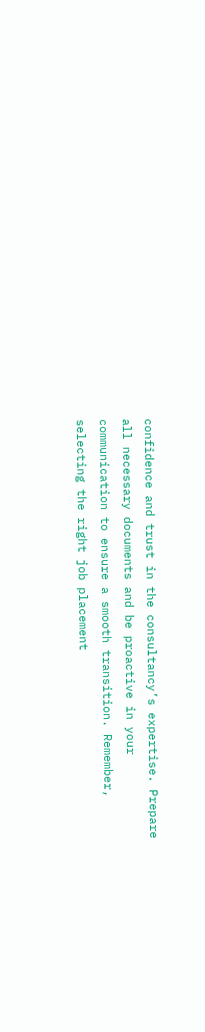confidence and trust in the consultancy’s expertise. Prepare all necessary documents and be proactive in your communication to ensure a smooth transition. Remember, selecting the right job placement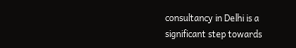consultancy in Delhi is a significant step towards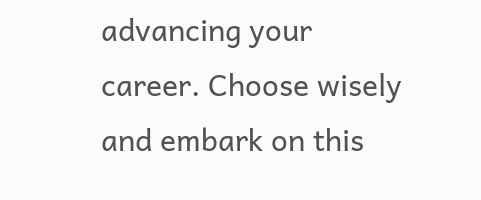advancing your career. Choose wisely and embark on this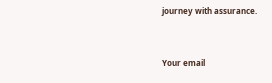journey with assurance.


Your email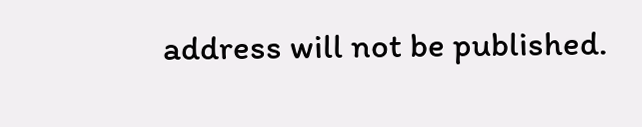address will not be published.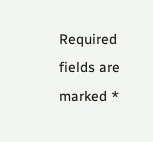Required fields are marked *